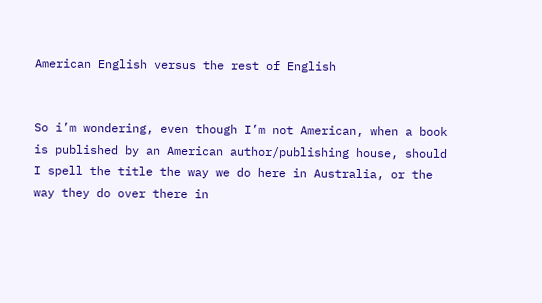American English versus the rest of English


So i’m wondering, even though I’m not American, when a book is published by an American author/publishing house, should I spell the title the way we do here in Australia, or the way they do over there in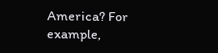America? For example,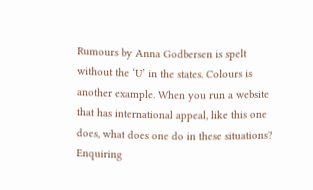Rumours by Anna Godbersen is spelt without the ‘U’ in the states. Colours is another example. When you run a website that has international appeal, like this one does, what does one do in these situations? Enquiring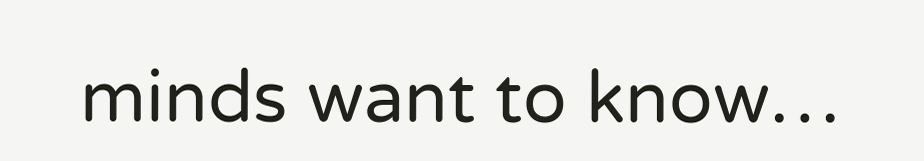minds want to know…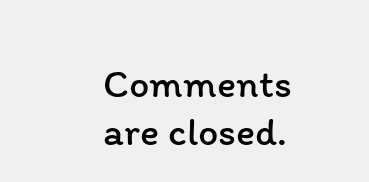Comments are closed.